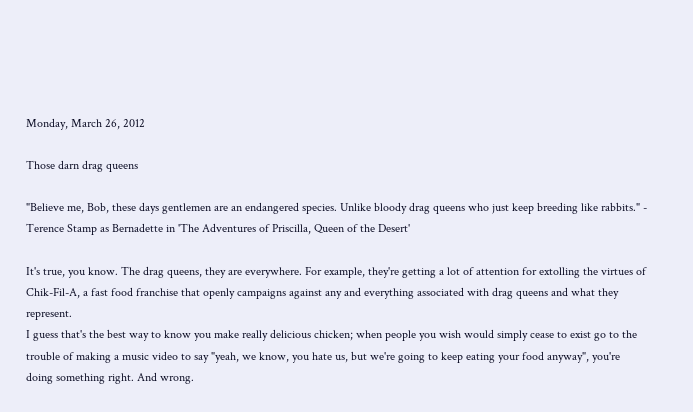Monday, March 26, 2012

Those darn drag queens

"Believe me, Bob, these days gentlemen are an endangered species. Unlike bloody drag queens who just keep breeding like rabbits." - Terence Stamp as Bernadette in 'The Adventures of Priscilla, Queen of the Desert'

It's true, you know. The drag queens, they are everywhere. For example, they're getting a lot of attention for extolling the virtues of Chik-Fil-A, a fast food franchise that openly campaigns against any and everything associated with drag queens and what they represent.
I guess that's the best way to know you make really delicious chicken; when people you wish would simply cease to exist go to the trouble of making a music video to say "yeah, we know, you hate us, but we're going to keep eating your food anyway", you're doing something right. And wrong.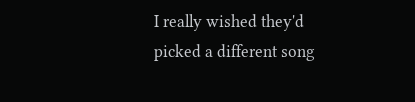I really wished they'd picked a different song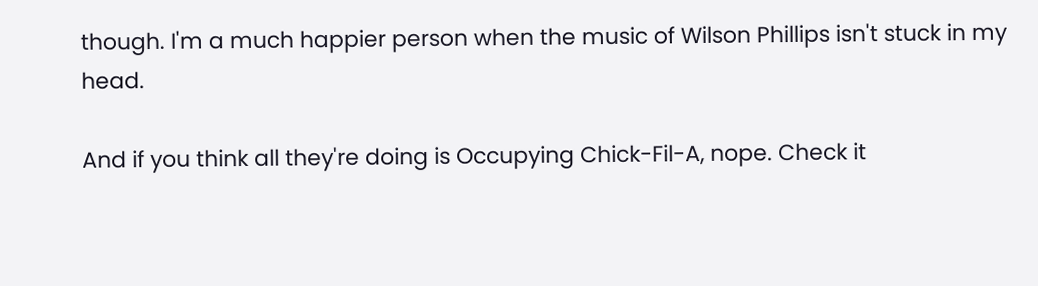though. I'm a much happier person when the music of Wilson Phillips isn't stuck in my head.

And if you think all they're doing is Occupying Chick-Fil-A, nope. Check it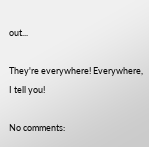out...

They're everywhere! Everywhere, I tell you!

No comments: